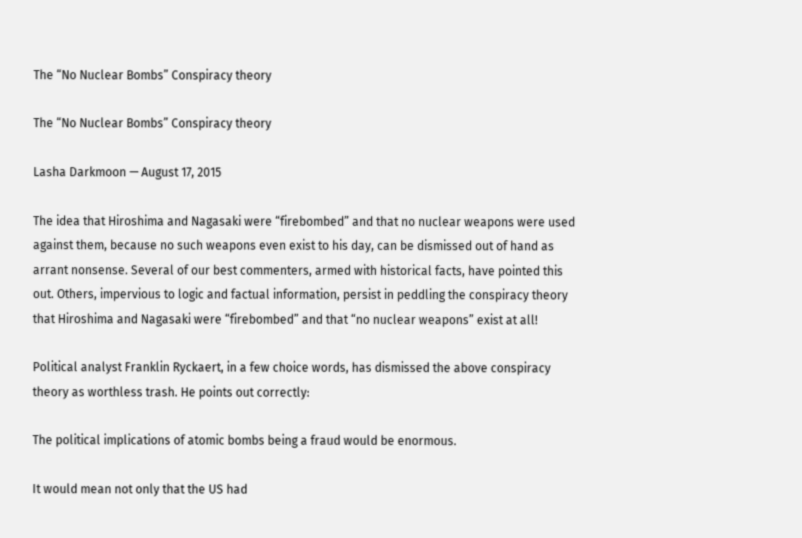The “No Nuclear Bombs” Conspiracy theory

The “No Nuclear Bombs” Conspiracy theory

Lasha Darkmoon — August 17, 2015

The idea that Hiroshima and Nagasaki were “firebombed” and that no nuclear weapons were used against them, because no such weapons even exist to his day, can be dismissed out of hand as arrant nonsense. Several of our best commenters, armed with historical facts, have pointed this out. Others, impervious to logic and factual information, persist in peddling the conspiracy theory that Hiroshima and Nagasaki were “firebombed” and that “no nuclear weapons” exist at all!

Political analyst Franklin Ryckaert, in a few choice words, has dismissed the above conspiracy theory as worthless trash. He points out correctly:

The political implications of atomic bombs being a fraud would be enormous.

It would mean not only that the US had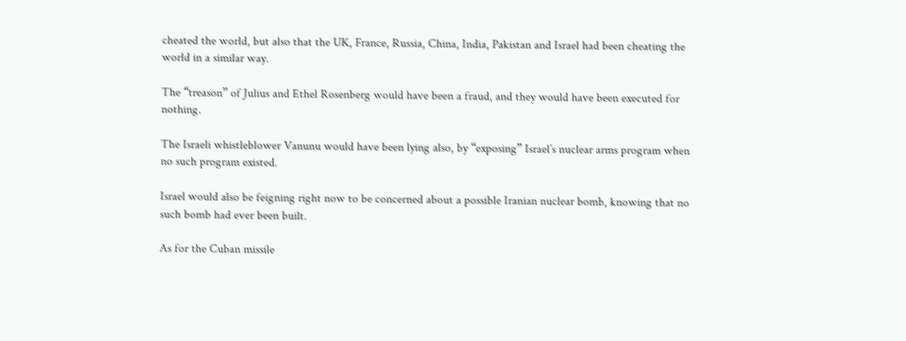cheated the world, but also that the UK, France, Russia, China, India, Pakistan and Israel had been cheating the world in a similar way.

The “treason” of Julius and Ethel Rosenberg would have been a fraud, and they would have been executed for nothing.

The Israeli whistleblower Vanunu would have been lying also, by “exposing” Israel’s nuclear arms program when no such program existed.

Israel would also be feigning right now to be concerned about a possible Iranian nuclear bomb, knowing that no such bomb had ever been built.

As for the Cuban missile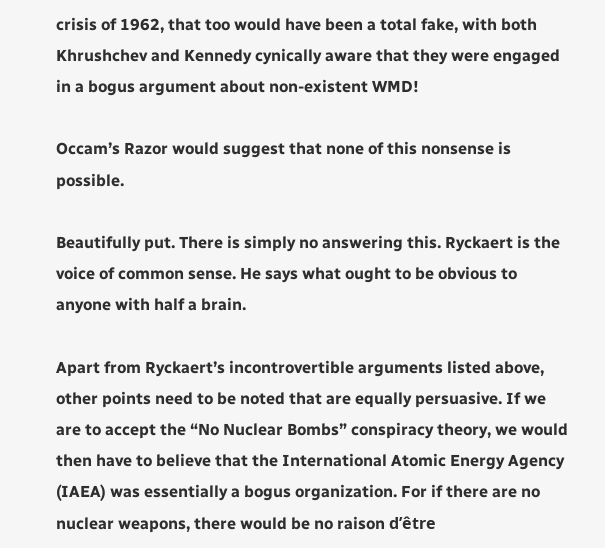crisis of 1962, that too would have been a total fake, with both Khrushchev and Kennedy cynically aware that they were engaged in a bogus argument about non-existent WMD!

Occam’s Razor would suggest that none of this nonsense is possible.

Beautifully put. There is simply no answering this. Ryckaert is the voice of common sense. He says what ought to be obvious to anyone with half a brain.

Apart from Ryckaert’s incontrovertible arguments listed above, other points need to be noted that are equally persuasive. If we are to accept the “No Nuclear Bombs” conspiracy theory, we would then have to believe that the International Atomic Energy Agency (IAEA) was essentially a bogus organization. For if there are no nuclear weapons, there would be no raison d’être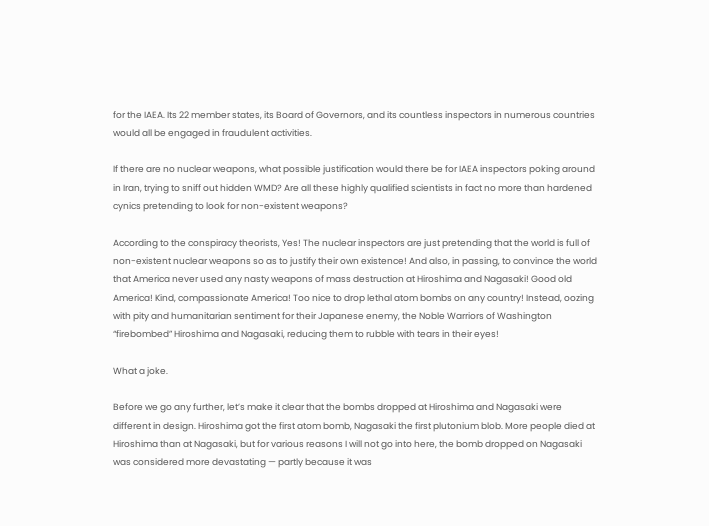for the IAEA. Its 22 member states, its Board of Governors, and its countless inspectors in numerous countries would all be engaged in fraudulent activities.

If there are no nuclear weapons, what possible justification would there be for IAEA inspectors poking around in Iran, trying to sniff out hidden WMD? Are all these highly qualified scientists in fact no more than hardened cynics pretending to look for non-existent weapons?

According to the conspiracy theorists, Yes! The nuclear inspectors are just pretending that the world is full of non-existent nuclear weapons so as to justify their own existence! And also, in passing, to convince the world that America never used any nasty weapons of mass destruction at Hiroshima and Nagasaki! Good old America! Kind, compassionate America! Too nice to drop lethal atom bombs on any country! Instead, oozing with pity and humanitarian sentiment for their Japanese enemy, the Noble Warriors of Washington “firebombed” Hiroshima and Nagasaki, reducing them to rubble with tears in their eyes!

What a joke.

Before we go any further, let’s make it clear that the bombs dropped at Hiroshima and Nagasaki were different in design. Hiroshima got the first atom bomb, Nagasaki the first plutonium blob. More people died at Hiroshima than at Nagasaki, but for various reasons I will not go into here, the bomb dropped on Nagasaki was considered more devastating — partly because it was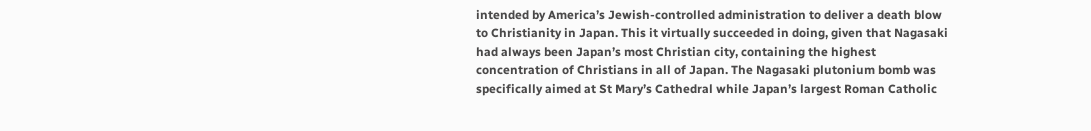intended by America’s Jewish-controlled administration to deliver a death blow to Christianity in Japan. This it virtually succeeded in doing, given that Nagasaki had always been Japan’s most Christian city, containing the highest concentration of Christians in all of Japan. The Nagasaki plutonium bomb was specifically aimed at St Mary’s Cathedral while Japan’s largest Roman Catholic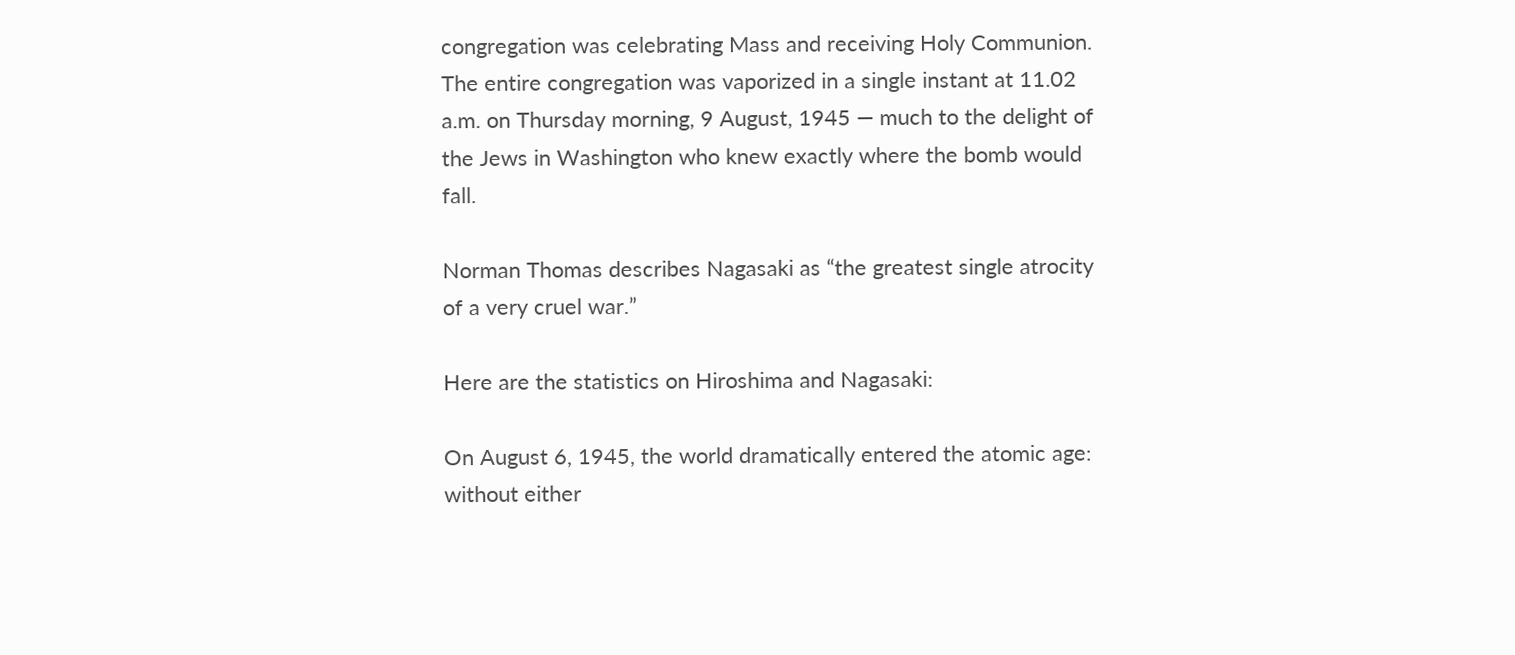congregation was celebrating Mass and receiving Holy Communion. The entire congregation was vaporized in a single instant at 11.02 a.m. on Thursday morning, 9 August, 1945 — much to the delight of the Jews in Washington who knew exactly where the bomb would fall.

Norman Thomas describes Nagasaki as “the greatest single atrocity of a very cruel war.”

Here are the statistics on Hiroshima and Nagasaki:

On August 6, 1945, the world dramatically entered the atomic age: without either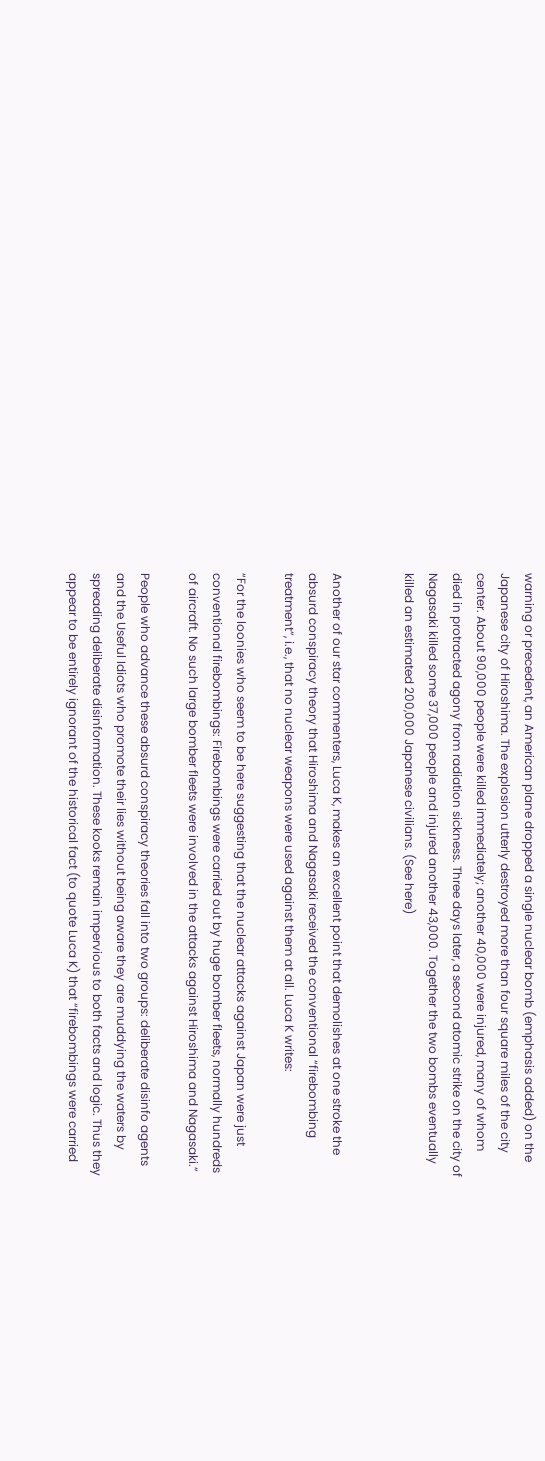warning or precedent, an American plane dropped a single nuclear bomb (emphasis added) on the Japanese city of Hiroshima. The explosion utterly destroyed more than four square miles of the city center. About 90,000 people were killed immediately; another 40,000 were injured, many of whom died in protracted agony from radiation sickness. Three days later, a second atomic strike on the city of Nagasaki killed some 37,000 people and injured another 43,000. Together the two bombs eventually killed an estimated 200,000 Japanese civilians. (See here)


Another of our star commenters, Luca K, makes an excellent point that demolishes at one stroke the absurd conspiracy theory that Hiroshima and Nagasaki received the conventional “firebombing treatment”, i.e., that no nuclear weapons were used against them at all. Luca K writes:

“For the loonies who seem to be here suggesting that the nuclear attacks against Japan were just conventional firebombings: Firebombings were carried out by huge bomber fleets, normally hundreds of aircraft. No such large bomber fleets were involved in the attacks against Hiroshima and Nagasaki.”

People who advance these absurd conspiracy theories fall into two groups: deliberate disinfo agents and the Useful Idiots who promote their lies without being aware they are muddying the waters by spreading deliberate disinformation. These kooks remain impervious to both facts and logic. Thus they appear to be entirely ignorant of the historical fact (to quote Luca K) that “firebombings were carried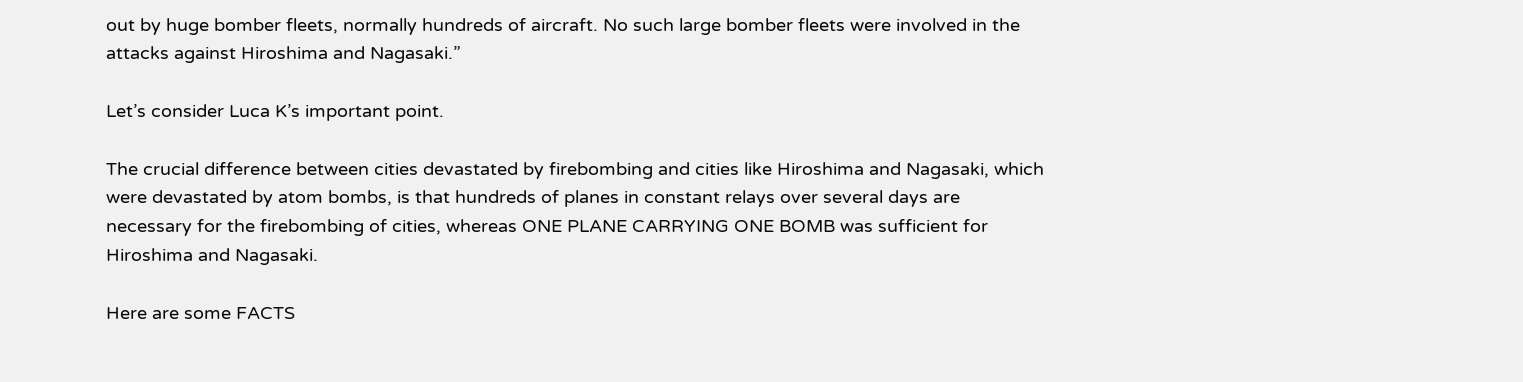out by huge bomber fleets, normally hundreds of aircraft. No such large bomber fleets were involved in the attacks against Hiroshima and Nagasaki.”

Let’s consider Luca K’s important point.

The crucial difference between cities devastated by firebombing and cities like Hiroshima and Nagasaki, which were devastated by atom bombs, is that hundreds of planes in constant relays over several days are necessary for the firebombing of cities, whereas ONE PLANE CARRYING ONE BOMB was sufficient for Hiroshima and Nagasaki.

Here are some FACTS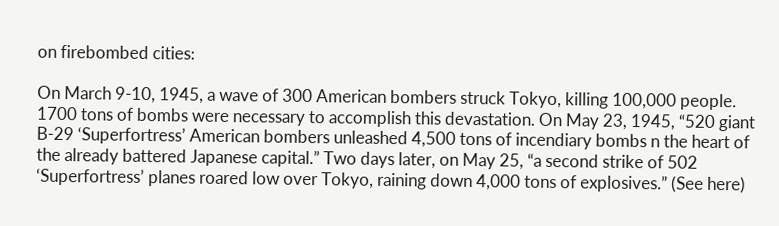on firebombed cities:

On March 9-10, 1945, a wave of 300 American bombers struck Tokyo, killing 100,000 people. 1700 tons of bombs were necessary to accomplish this devastation. On May 23, 1945, “520 giant B-29 ‘Superfortress’ American bombers unleashed 4,500 tons of incendiary bombs n the heart of the already battered Japanese capital.” Two days later, on May 25, “a second strike of 502 ‘Superfortress’ planes roared low over Tokyo, raining down 4,000 tons of explosives.” (See here)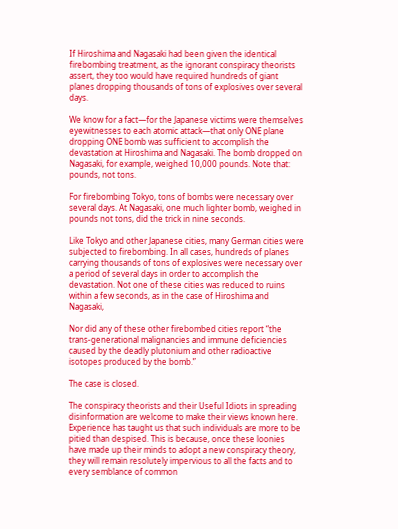If Hiroshima and Nagasaki had been given the identical firebombing treatment, as the ignorant conspiracy theorists assert, they too would have required hundreds of giant planes dropping thousands of tons of explosives over several days.

We know for a fact—for the Japanese victims were themselves eyewitnesses to each atomic attack—that only ONE plane dropping ONE bomb was sufficient to accomplish the devastation at Hiroshima and Nagasaki. The bomb dropped on Nagasaki, for example, weighed 10,000 pounds. Note that: pounds, not tons.

For firebombing Tokyo, tons of bombs were necessary over several days. At Nagasaki, one much lighter bomb, weighed in pounds not tons, did the trick in nine seconds.

Like Tokyo and other Japanese cities, many German cities were subjected to firebombing. In all cases, hundreds of planes carrying thousands of tons of explosives were necessary over a period of several days in order to accomplish the devastation. Not one of these cities was reduced to ruins within a few seconds, as in the case of Hiroshima and Nagasaki,

Nor did any of these other firebombed cities report “the trans-generational malignancies and immune deficiencies caused by the deadly plutonium and other radioactive isotopes produced by the bomb.”

The case is closed.

The conspiracy theorists and their Useful Idiots in spreading disinformation are welcome to make their views known here. Experience has taught us that such individuals are more to be pitied than despised. This is because, once these loonies have made up their minds to adopt a new conspiracy theory, they will remain resolutely impervious to all the facts and to every semblance of common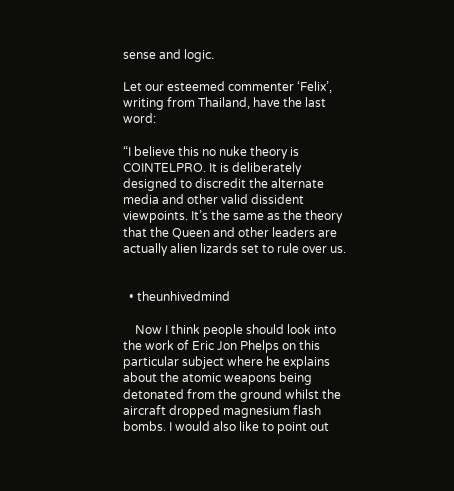sense and logic.

Let our esteemed commenter ‘Felix’, writing from Thailand, have the last word:

“I believe this no nuke theory is COINTELPRO. It is deliberately designed to discredit the alternate media and other valid dissident viewpoints. It’s the same as the theory that the Queen and other leaders are actually alien lizards set to rule over us.


  • theunhivedmind

    Now I think people should look into the work of Eric Jon Phelps on this particular subject where he explains about the atomic weapons being detonated from the ground whilst the aircraft dropped magnesium flash bombs. I would also like to point out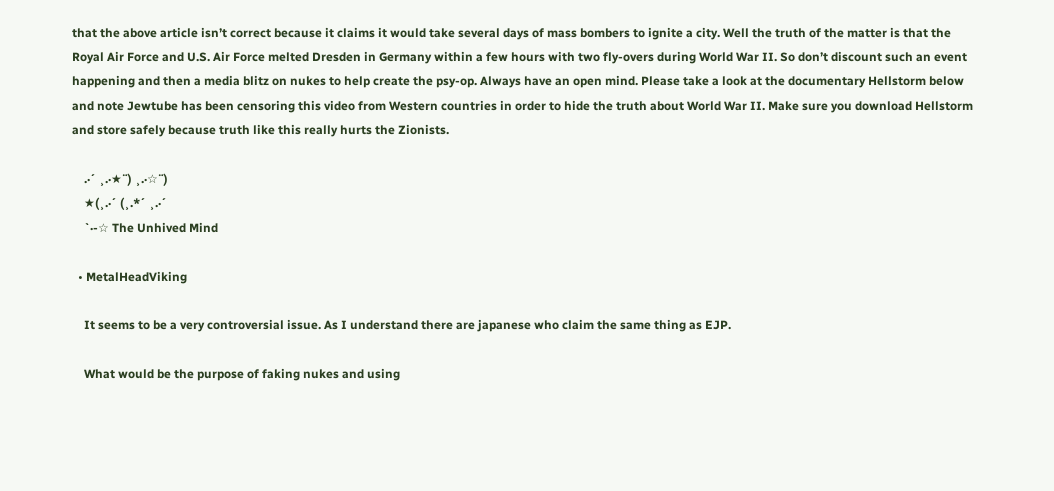that the above article isn’t correct because it claims it would take several days of mass bombers to ignite a city. Well the truth of the matter is that the Royal Air Force and U.S. Air Force melted Dresden in Germany within a few hours with two fly-overs during World War II. So don’t discount such an event happening and then a media blitz on nukes to help create the psy-op. Always have an open mind. Please take a look at the documentary Hellstorm below and note Jewtube has been censoring this video from Western countries in order to hide the truth about World War II. Make sure you download Hellstorm and store safely because truth like this really hurts the Zionists.

    .·´ ¸.·★¨) ¸.·☆¨)
    ★(¸.·´ (¸.*´ ¸.·´
    `·-☆ The Unhived Mind

  • MetalHeadViking

    It seems to be a very controversial issue. As I understand there are japanese who claim the same thing as EJP.

    What would be the purpose of faking nukes and using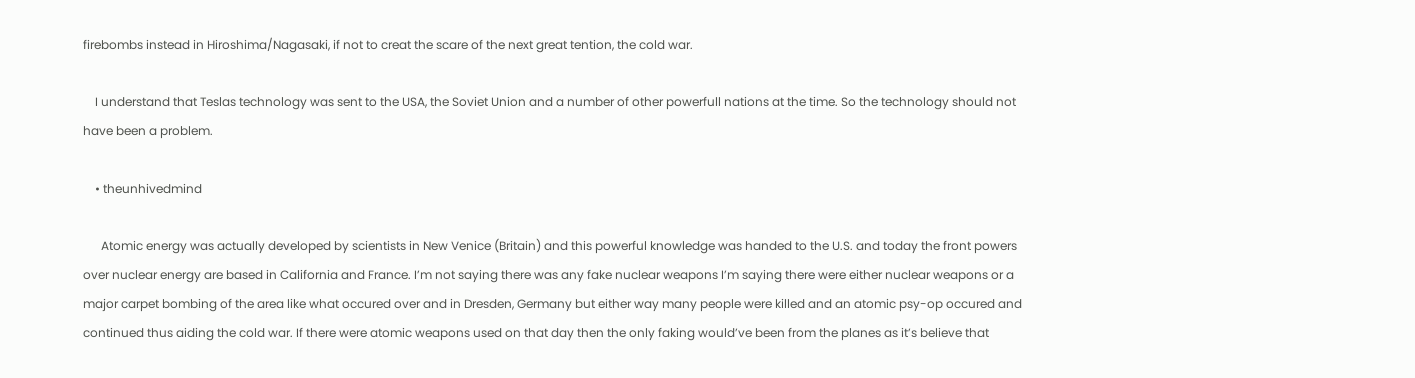firebombs instead in Hiroshima/Nagasaki, if not to creat the scare of the next great tention, the cold war.

    I understand that Teslas technology was sent to the USA, the Soviet Union and a number of other powerfull nations at the time. So the technology should not have been a problem.

    • theunhivedmind

      Atomic energy was actually developed by scientists in New Venice (Britain) and this powerful knowledge was handed to the U.S. and today the front powers over nuclear energy are based in California and France. I’m not saying there was any fake nuclear weapons I’m saying there were either nuclear weapons or a major carpet bombing of the area like what occured over and in Dresden, Germany but either way many people were killed and an atomic psy-op occured and continued thus aiding the cold war. If there were atomic weapons used on that day then the only faking would’ve been from the planes as it’s believe that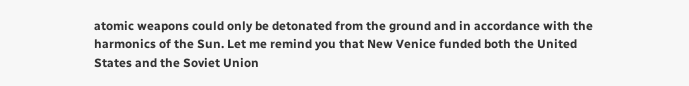atomic weapons could only be detonated from the ground and in accordance with the harmonics of the Sun. Let me remind you that New Venice funded both the United States and the Soviet Union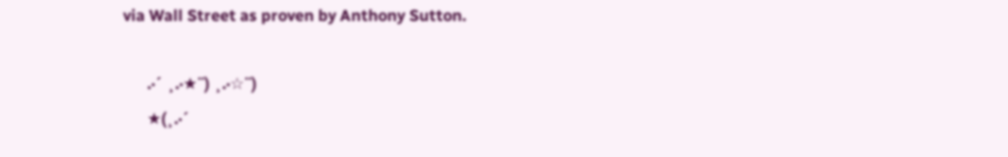via Wall Street as proven by Anthony Sutton.

      .·´ ¸.·★¨) ¸.·☆¨)
      ★(¸.·´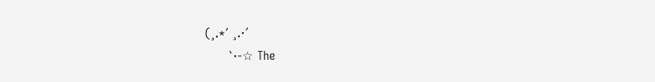(¸.*´ ¸.·´
      `·-☆ The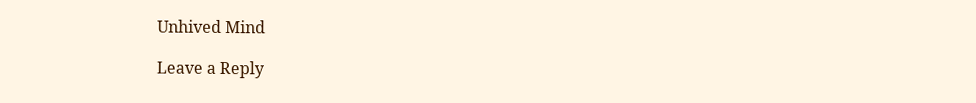Unhived Mind

Leave a Reply